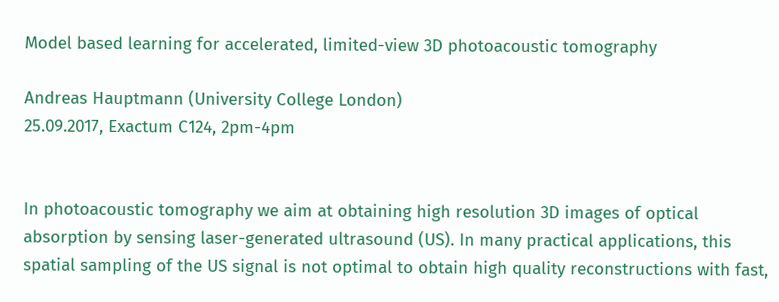Model based learning for accelerated, limited-view 3D photoacoustic tomography

Andreas Hauptmann (University College London)
25.09.2017, Exactum C124, 2pm-4pm


In photoacoustic tomography we aim at obtaining high resolution 3D images of optical absorption by sensing laser-generated ultrasound (US). In many practical applications, this spatial sampling of the US signal is not optimal to obtain high quality reconstructions with fast,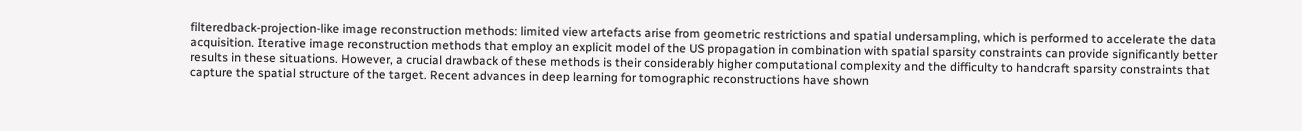filteredback-projection-like image reconstruction methods: limited view artefacts arise from geometric restrictions and spatial undersampling, which is performed to accelerate the data acquisition. Iterative image reconstruction methods that employ an explicit model of the US propagation in combination with spatial sparsity constraints can provide significantly better results in these situations. However, a crucial drawback of these methods is their considerably higher computational complexity and the difficulty to handcraft sparsity constraints that capture the spatial structure of the target. Recent advances in deep learning for tomographic reconstructions have shown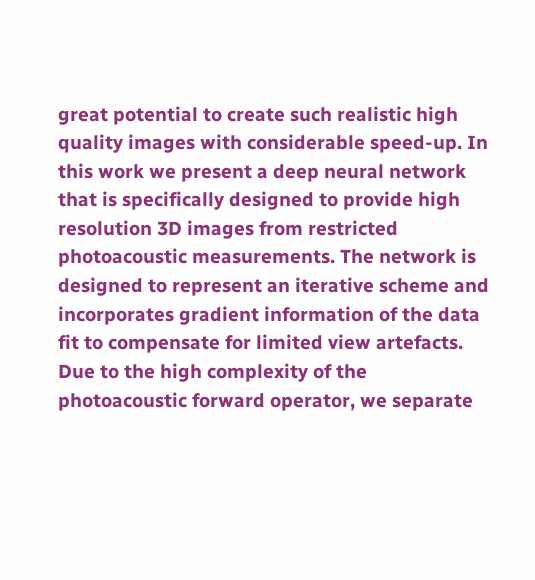great potential to create such realistic high quality images with considerable speed-up. In this work we present a deep neural network that is specifically designed to provide high resolution 3D images from restricted photoacoustic measurements. The network is designed to represent an iterative scheme and incorporates gradient information of the data fit to compensate for limited view artefacts. Due to the high complexity of the photoacoustic forward operator, we separate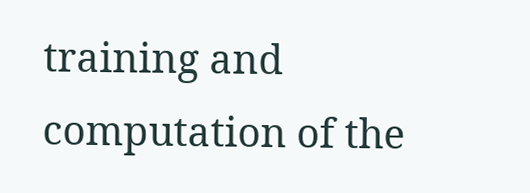training and computation of the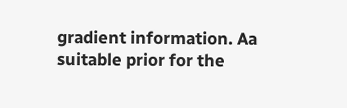gradient information. Aa suitable prior for the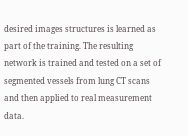desired images structures is learned as part of the training. The resulting network is trained and tested on a set of segmented vessels from lung CT scans and then applied to real measurement data.